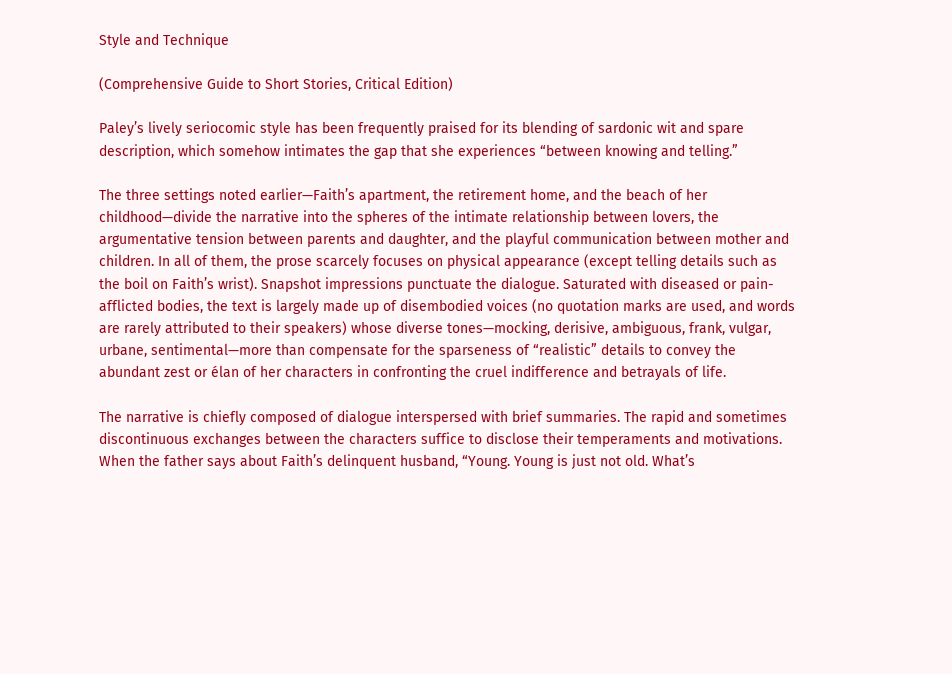Style and Technique

(Comprehensive Guide to Short Stories, Critical Edition)

Paley’s lively seriocomic style has been frequently praised for its blending of sardonic wit and spare description, which somehow intimates the gap that she experiences “between knowing and telling.”

The three settings noted earlier—Faith’s apartment, the retirement home, and the beach of her childhood—divide the narrative into the spheres of the intimate relationship between lovers, the argumentative tension between parents and daughter, and the playful communication between mother and children. In all of them, the prose scarcely focuses on physical appearance (except telling details such as the boil on Faith’s wrist). Snapshot impressions punctuate the dialogue. Saturated with diseased or pain-afflicted bodies, the text is largely made up of disembodied voices (no quotation marks are used, and words are rarely attributed to their speakers) whose diverse tones—mocking, derisive, ambiguous, frank, vulgar, urbane, sentimental—more than compensate for the sparseness of “realistic” details to convey the abundant zest or élan of her characters in confronting the cruel indifference and betrayals of life.

The narrative is chiefly composed of dialogue interspersed with brief summaries. The rapid and sometimes discontinuous exchanges between the characters suffice to disclose their temperaments and motivations. When the father says about Faith’s delinquent husband, “Young. Young is just not old. What’s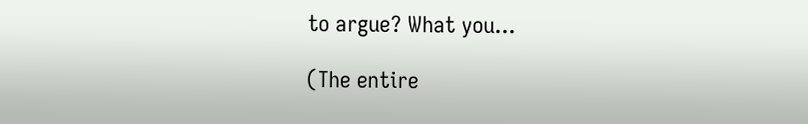to argue? What you...

(The entire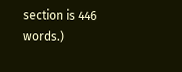section is 446 words.)